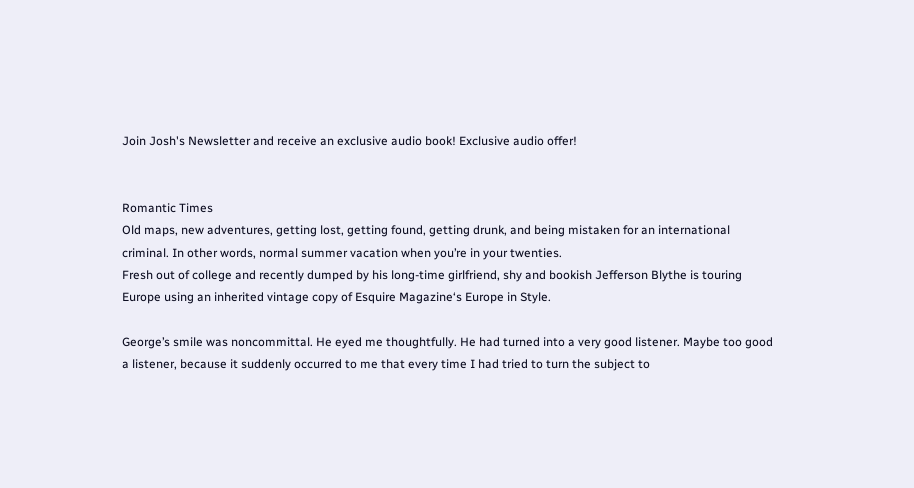Join Josh's Newsletter and receive an exclusive audio book! Exclusive audio offer!


Romantic Times
Old maps, new adventures, getting lost, getting found, getting drunk, and being mistaken for an international criminal. In other words, normal summer vacation when you’re in your twenties.
Fresh out of college and recently dumped by his long-time girlfriend, shy and bookish Jefferson Blythe is touring Europe using an inherited vintage copy of Esquire Magazine‘s Europe in Style.

George’s smile was noncommittal. He eyed me thoughtfully. He had turned into a very good listener. Maybe too good a listener, because it suddenly occurred to me that every time I had tried to turn the subject to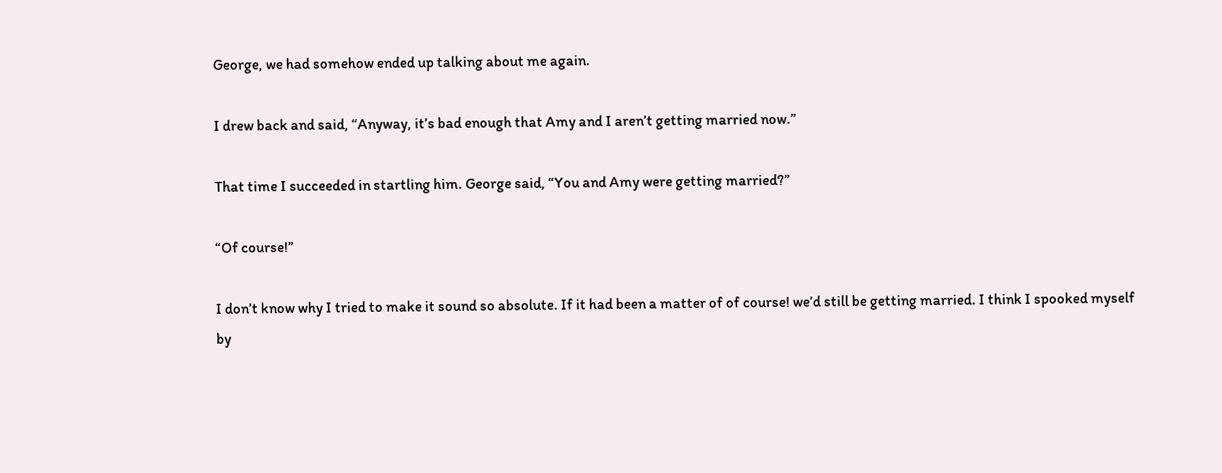George, we had somehow ended up talking about me again.

I drew back and said, “Anyway, it’s bad enough that Amy and I aren’t getting married now.”

That time I succeeded in startling him. George said, “You and Amy were getting married?”

“Of course!”

I don’t know why I tried to make it sound so absolute. If it had been a matter of of course! we’d still be getting married. I think I spooked myself by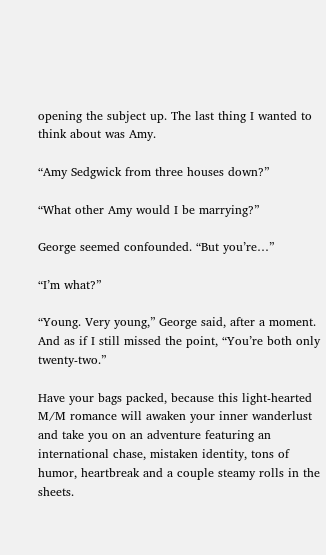opening the subject up. The last thing I wanted to think about was Amy.

“Amy Sedgwick from three houses down?”

“What other Amy would I be marrying?”

George seemed confounded. “But you’re…”

“I’m what?”

“Young. Very young,” George said, after a moment. And as if I still missed the point, “You’re both only twenty-two.”

Have your bags packed, because this light-hearted M/M romance will awaken your inner wanderlust and take you on an adventure featuring an international chase, mistaken identity, tons of humor, heartbreak and a couple steamy rolls in the sheets.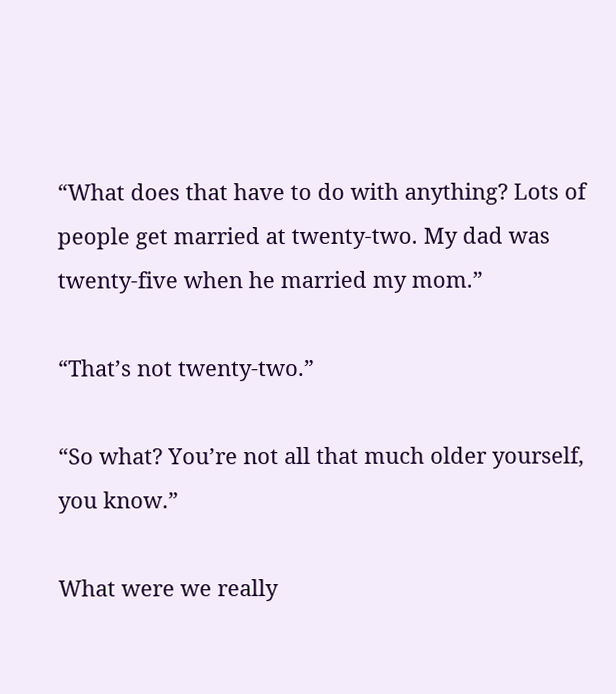“What does that have to do with anything? Lots of people get married at twenty-two. My dad was twenty-five when he married my mom.”

“That’s not twenty-two.”

“So what? You’re not all that much older yourself, you know.”

What were we really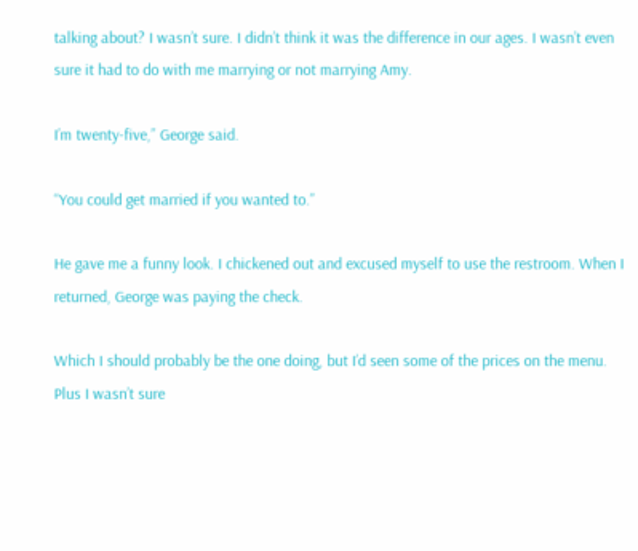talking about? I wasn’t sure. I didn’t think it was the difference in our ages. I wasn’t even sure it had to do with me marrying or not marrying Amy.

I’m twenty-five,” George said.

“You could get married if you wanted to.”

He gave me a funny look. I chickened out and excused myself to use the restroom. When I returned, George was paying the check.

Which I should probably be the one doing, but I’d seen some of the prices on the menu. Plus I wasn’t sure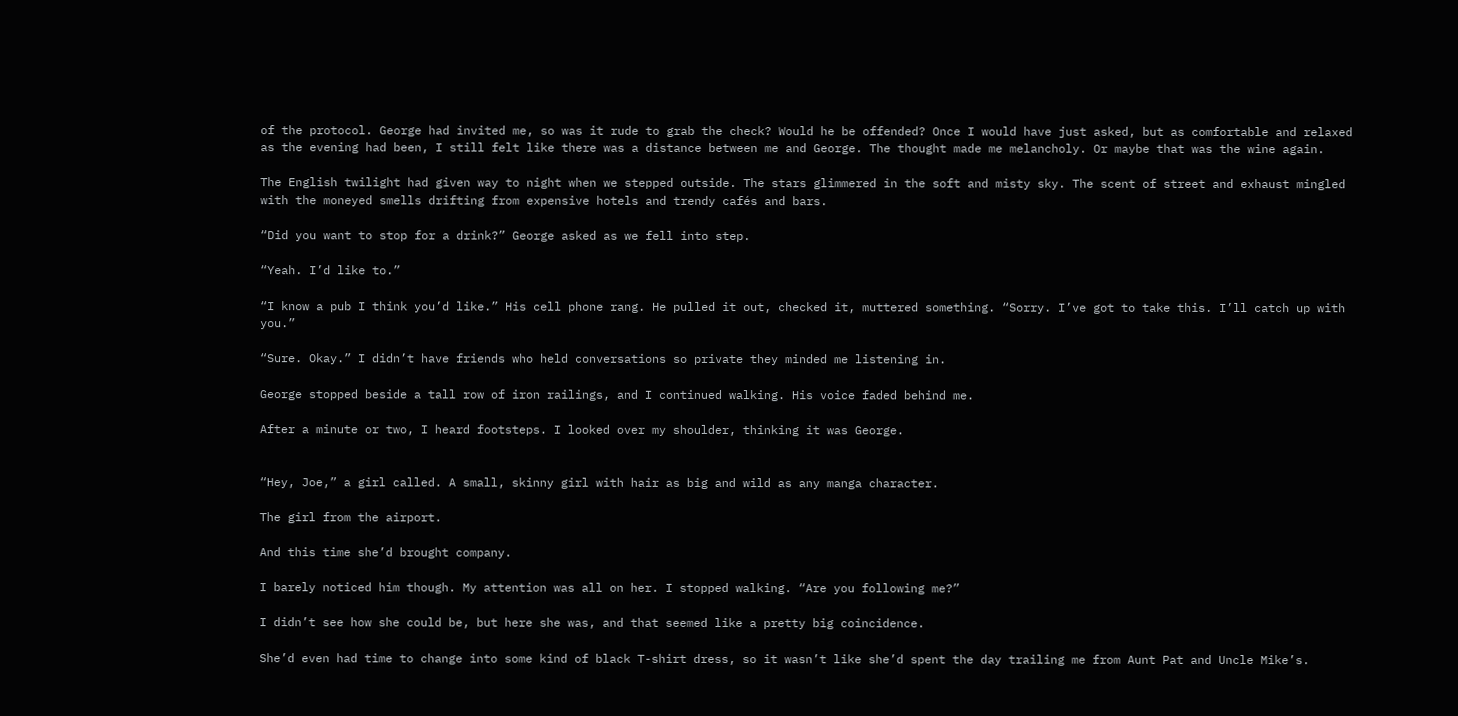of the protocol. George had invited me, so was it rude to grab the check? Would he be offended? Once I would have just asked, but as comfortable and relaxed as the evening had been, I still felt like there was a distance between me and George. The thought made me melancholy. Or maybe that was the wine again.

The English twilight had given way to night when we stepped outside. The stars glimmered in the soft and misty sky. The scent of street and exhaust mingled with the moneyed smells drifting from expensive hotels and trendy cafés and bars.

“Did you want to stop for a drink?” George asked as we fell into step.

“Yeah. I’d like to.”

“I know a pub I think you’d like.” His cell phone rang. He pulled it out, checked it, muttered something. “Sorry. I’ve got to take this. I’ll catch up with you.”

“Sure. Okay.” I didn’t have friends who held conversations so private they minded me listening in.

George stopped beside a tall row of iron railings, and I continued walking. His voice faded behind me.

After a minute or two, I heard footsteps. I looked over my shoulder, thinking it was George.


“Hey, Joe,” a girl called. A small, skinny girl with hair as big and wild as any manga character.

The girl from the airport.

And this time she’d brought company.

I barely noticed him though. My attention was all on her. I stopped walking. “Are you following me?”

I didn’t see how she could be, but here she was, and that seemed like a pretty big coincidence.

She’d even had time to change into some kind of black T-shirt dress, so it wasn’t like she’d spent the day trailing me from Aunt Pat and Uncle Mike’s.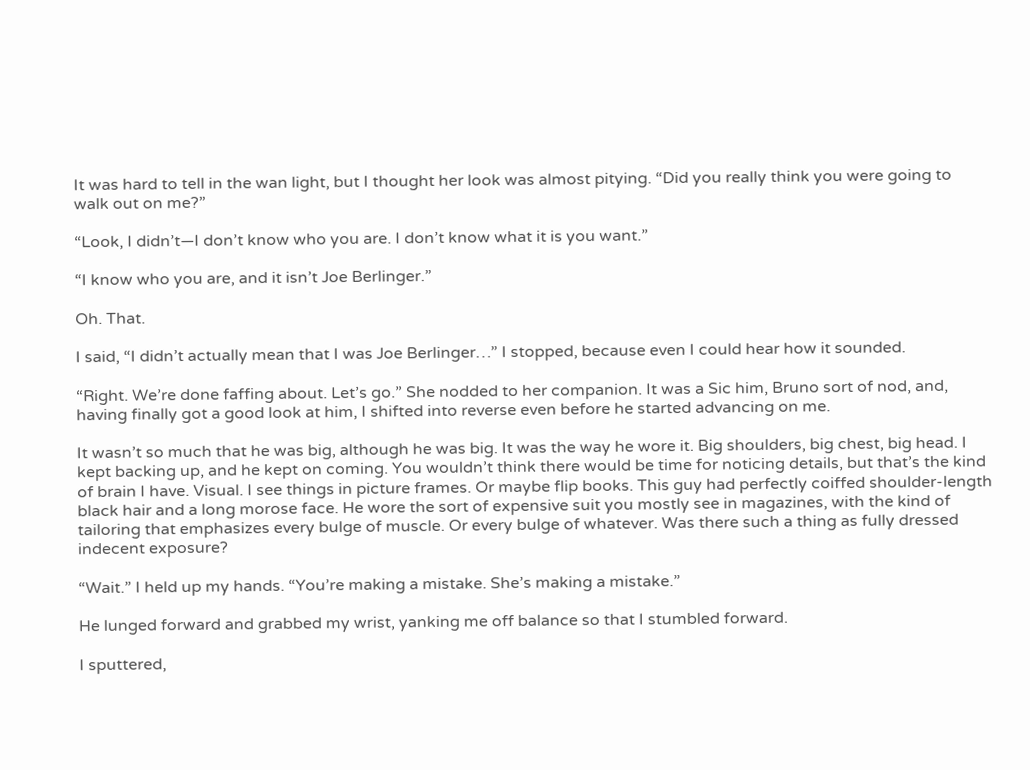It was hard to tell in the wan light, but I thought her look was almost pitying. “Did you really think you were going to walk out on me?”

“Look, I didn’t—I don’t know who you are. I don’t know what it is you want.”

“I know who you are, and it isn’t Joe Berlinger.”

Oh. That.

I said, “I didn’t actually mean that I was Joe Berlinger…” I stopped, because even I could hear how it sounded.

“Right. We’re done faffing about. Let’s go.” She nodded to her companion. It was a Sic him, Bruno sort of nod, and, having finally got a good look at him, I shifted into reverse even before he started advancing on me.

It wasn’t so much that he was big, although he was big. It was the way he wore it. Big shoulders, big chest, big head. I kept backing up, and he kept on coming. You wouldn’t think there would be time for noticing details, but that’s the kind of brain I have. Visual. I see things in picture frames. Or maybe flip books. This guy had perfectly coiffed shoulder-length black hair and a long morose face. He wore the sort of expensive suit you mostly see in magazines, with the kind of tailoring that emphasizes every bulge of muscle. Or every bulge of whatever. Was there such a thing as fully dressed indecent exposure?

“Wait.” I held up my hands. “You’re making a mistake. She’s making a mistake.”

He lunged forward and grabbed my wrist, yanking me off balance so that I stumbled forward.

I sputtered,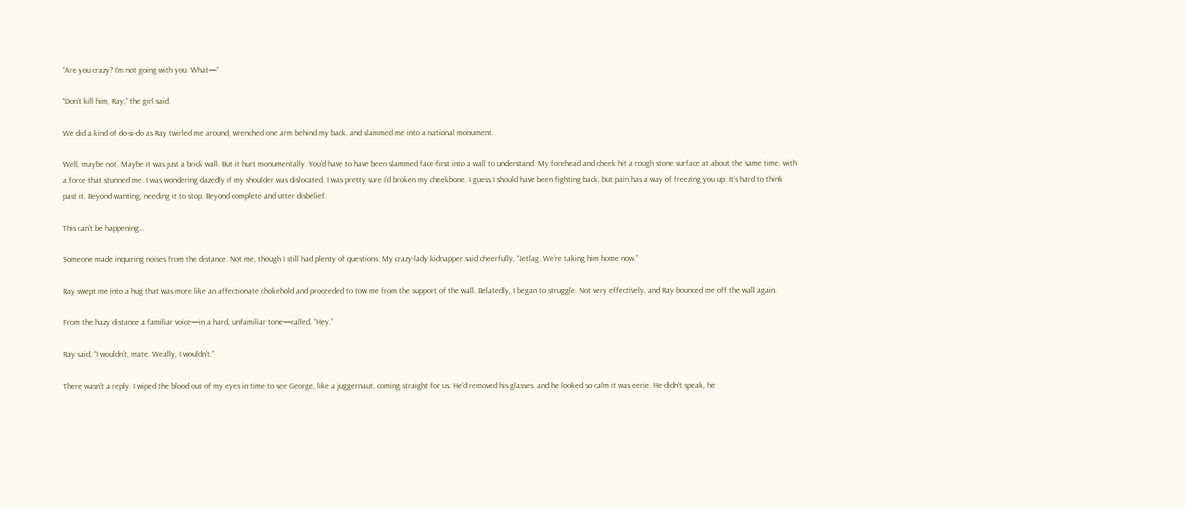“Are you crazy? I’m not going with you. What—”

“Don’t kill him, Ray,” the girl said.

We did a kind of do-si-do as Ray twirled me around, wrenched one arm behind my back, and slammed me into a national monument.

Well, maybe not. Maybe it was just a brick wall. But it hurt monumentally. You’d have to have been slammed face-first into a wall to understand. My forehead and cheek hit a rough stone surface at about the same time, with a force that stunned me. I was wondering dazedly if my shoulder was dislocated. I was pretty sure I’d broken my cheekbone. I guess I should have been fighting back, but pain has a way of freezing you up. It’s hard to think past it. Beyond wanting, needing it to stop. Beyond complete and utter disbelief.

This can’t be happening…

Someone made inquiring noises from the distance. Not me, though I still had plenty of questions. My crazy-lady kidnapper said cheerfully, “Jetlag. We’re taking him home now.”

Ray swept me into a hug that was more like an affectionate chokehold and proceeded to tow me from the support of the wall. Belatedly, I began to struggle. Not very effectively, and Ray bounced me off the wall again.

From the hazy distance a familiar voice—in a hard, unfamiliar tone—called, “Hey.”

Ray said, “I wouldn’t, mate. Weally, I wouldn’t.”

There wasn’t a reply. I wiped the blood out of my eyes in time to see George, like a juggernaut, coming straight for us. He’d removed his glasses, and he looked so calm it was eerie. He didn’t speak, he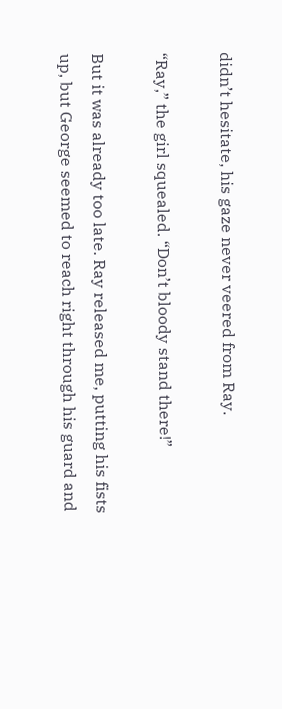didn’t hesitate, his gaze never veered from Ray.

“Ray,” the girl squealed. “Don’t bloody stand there!”

But it was already too late. Ray released me, putting his fists up, but George seemed to reach right through his guard and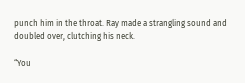punch him in the throat. Ray made a strangling sound and doubled over, clutching his neck.

“You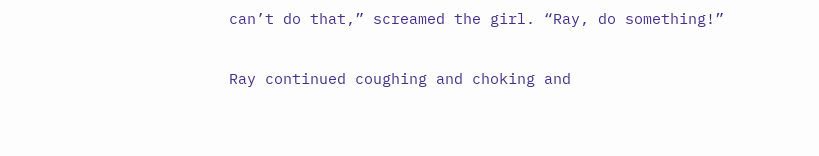can’t do that,” screamed the girl. “Ray, do something!”

Ray continued coughing and choking and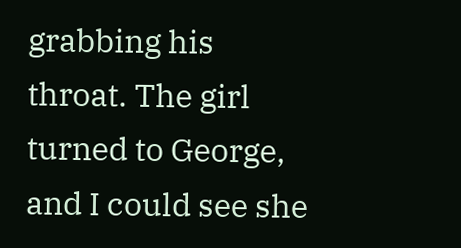grabbing his throat. The girl turned to George, and I could see she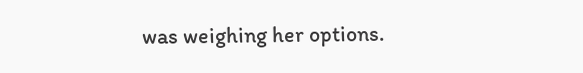was weighing her options.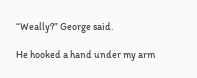“Weally?” George said.

He hooked a hand under my arm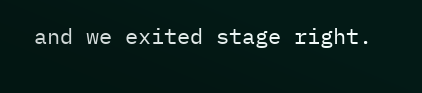and we exited stage right.